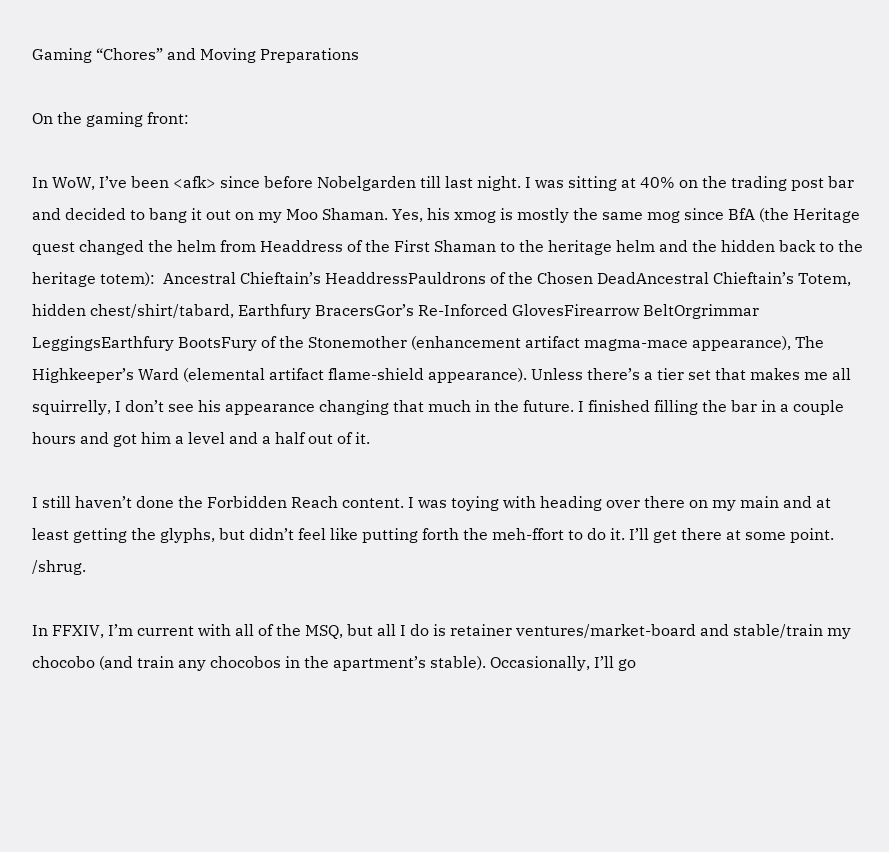Gaming “Chores” and Moving Preparations

On the gaming front:

In WoW, I’ve been <afk> since before Nobelgarden till last night. I was sitting at 40% on the trading post bar and decided to bang it out on my Moo Shaman. Yes, his xmog is mostly the same mog since BfA (the Heritage quest changed the helm from Headdress of the First Shaman to the heritage helm and the hidden back to the heritage totem):  Ancestral Chieftain’s HeaddressPauldrons of the Chosen DeadAncestral Chieftain’s Totem, hidden chest/shirt/tabard, Earthfury BracersGor’s Re-Inforced GlovesFirearrow BeltOrgrimmar LeggingsEarthfury BootsFury of the Stonemother (enhancement artifact magma-mace appearance), The Highkeeper’s Ward (elemental artifact flame-shield appearance). Unless there’s a tier set that makes me all squirrelly, I don’t see his appearance changing that much in the future. I finished filling the bar in a couple hours and got him a level and a half out of it.

I still haven’t done the Forbidden Reach content. I was toying with heading over there on my main and at least getting the glyphs, but didn’t feel like putting forth the meh-ffort to do it. I’ll get there at some point. /shrug.

In FFXIV, I’m current with all of the MSQ, but all I do is retainer ventures/market-board and stable/train my chocobo (and train any chocobos in the apartment’s stable). Occasionally, I’ll go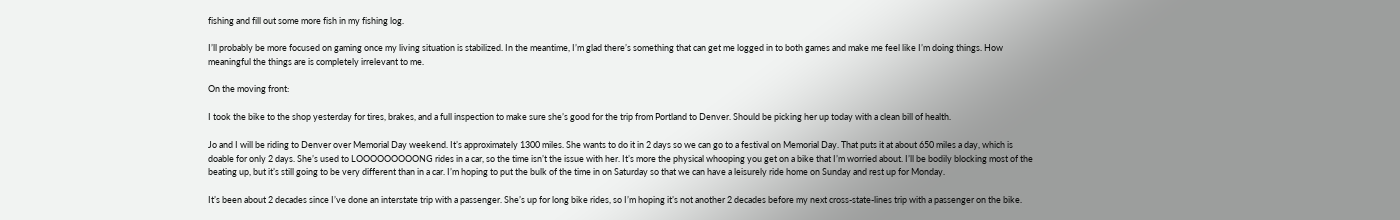fishing and fill out some more fish in my fishing log.

I’ll probably be more focused on gaming once my living situation is stabilized. In the meantime, I’m glad there’s something that can get me logged in to both games and make me feel like I’m doing things. How meaningful the things are is completely irrelevant to me.

On the moving front:

I took the bike to the shop yesterday for tires, brakes, and a full inspection to make sure she’s good for the trip from Portland to Denver. Should be picking her up today with a clean bill of health.

Jo and I will be riding to Denver over Memorial Day weekend. It’s approximately 1300 miles. She wants to do it in 2 days so we can go to a festival on Memorial Day. That puts it at about 650 miles a day, which is doable for only 2 days. She’s used to LOOOOOOOOONG rides in a car, so the time isn’t the issue with her. It’s more the physical whooping you get on a bike that I’m worried about. I’ll be bodily blocking most of the beating up, but it’s still going to be very different than in a car. I’m hoping to put the bulk of the time in on Saturday so that we can have a leisurely ride home on Sunday and rest up for Monday.

It’s been about 2 decades since I’ve done an interstate trip with a passenger. She’s up for long bike rides, so I’m hoping it’s not another 2 decades before my next cross-state-lines trip with a passenger on the bike.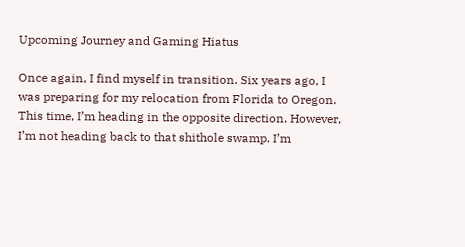Upcoming Journey and Gaming Hiatus

Once again, I find myself in transition. Six years ago, I was preparing for my relocation from Florida to Oregon. This time, I’m heading in the opposite direction. However, I’m not heading back to that shithole swamp. I’m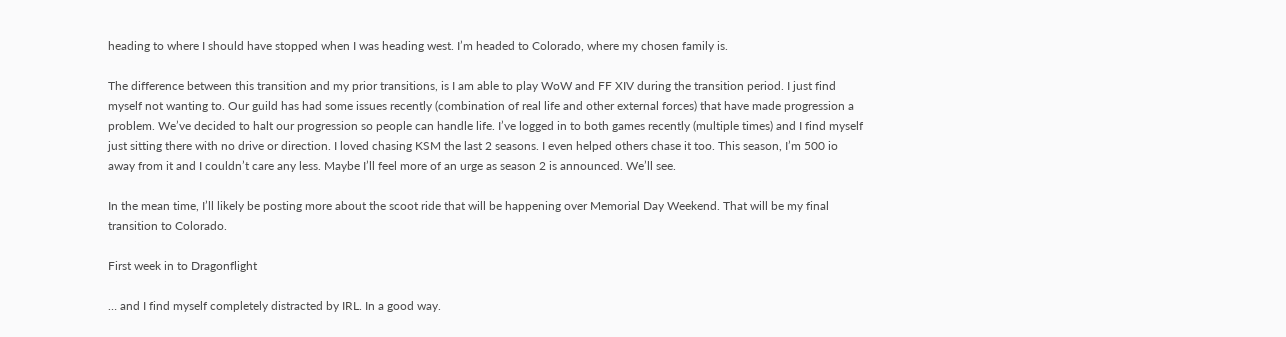heading to where I should have stopped when I was heading west. I’m headed to Colorado, where my chosen family is.

The difference between this transition and my prior transitions, is I am able to play WoW and FF XIV during the transition period. I just find myself not wanting to. Our guild has had some issues recently (combination of real life and other external forces) that have made progression a problem. We’ve decided to halt our progression so people can handle life. I’ve logged in to both games recently (multiple times) and I find myself just sitting there with no drive or direction. I loved chasing KSM the last 2 seasons. I even helped others chase it too. This season, I’m 500 io away from it and I couldn’t care any less. Maybe I’ll feel more of an urge as season 2 is announced. We’ll see.

In the mean time, I’ll likely be posting more about the scoot ride that will be happening over Memorial Day Weekend. That will be my final transition to Colorado.

First week in to Dragonflight

… and I find myself completely distracted by IRL. In a good way.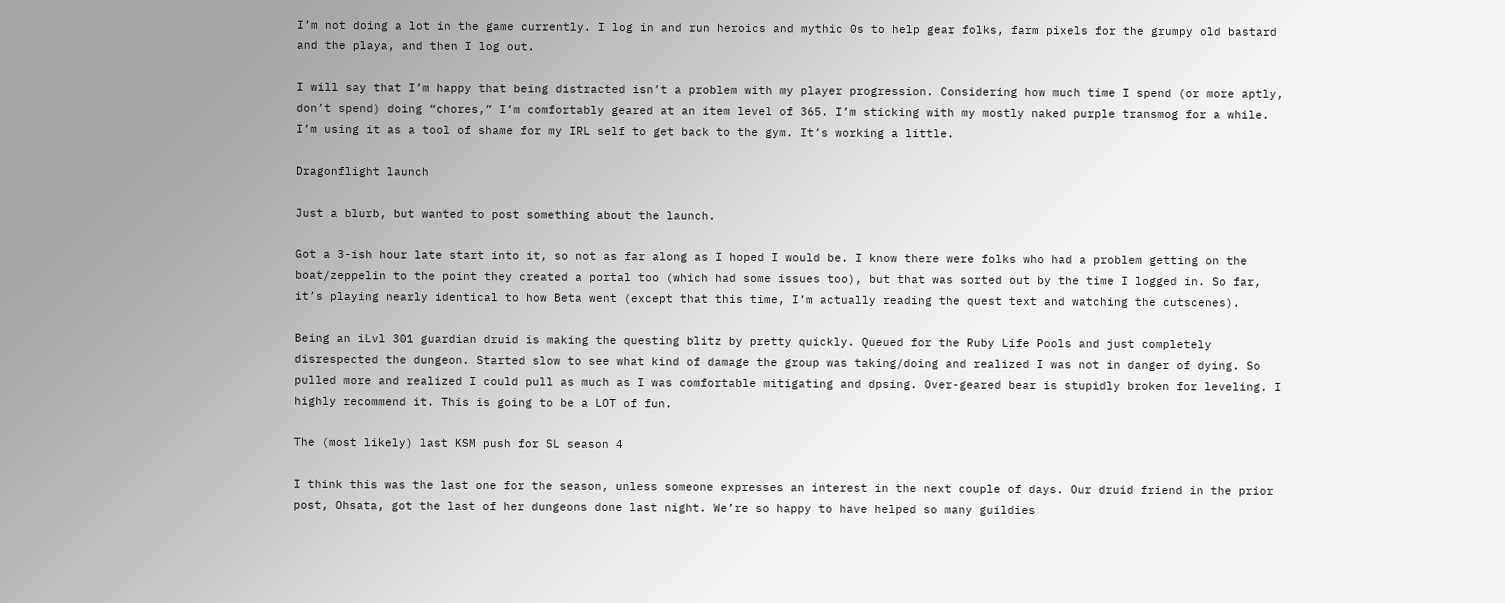I’m not doing a lot in the game currently. I log in and run heroics and mythic 0s to help gear folks, farm pixels for the grumpy old bastard and the playa, and then I log out.

I will say that I’m happy that being distracted isn’t a problem with my player progression. Considering how much time I spend (or more aptly, don’t spend) doing “chores,” I’m comfortably geared at an item level of 365. I’m sticking with my mostly naked purple transmog for a while. I’m using it as a tool of shame for my IRL self to get back to the gym. It’s working a little.

Dragonflight launch

Just a blurb, but wanted to post something about the launch.

Got a 3-ish hour late start into it, so not as far along as I hoped I would be. I know there were folks who had a problem getting on the boat/zeppelin to the point they created a portal too (which had some issues too), but that was sorted out by the time I logged in. So far, it’s playing nearly identical to how Beta went (except that this time, I’m actually reading the quest text and watching the cutscenes).

Being an iLvl 301 guardian druid is making the questing blitz by pretty quickly. Queued for the Ruby Life Pools and just completely disrespected the dungeon. Started slow to see what kind of damage the group was taking/doing and realized I was not in danger of dying. So pulled more and realized I could pull as much as I was comfortable mitigating and dpsing. Over-geared bear is stupidly broken for leveling. I highly recommend it. This is going to be a LOT of fun.

The (most likely) last KSM push for SL season 4

I think this was the last one for the season, unless someone expresses an interest in the next couple of days. Our druid friend in the prior post, Ohsata, got the last of her dungeons done last night. We’re so happy to have helped so many guildies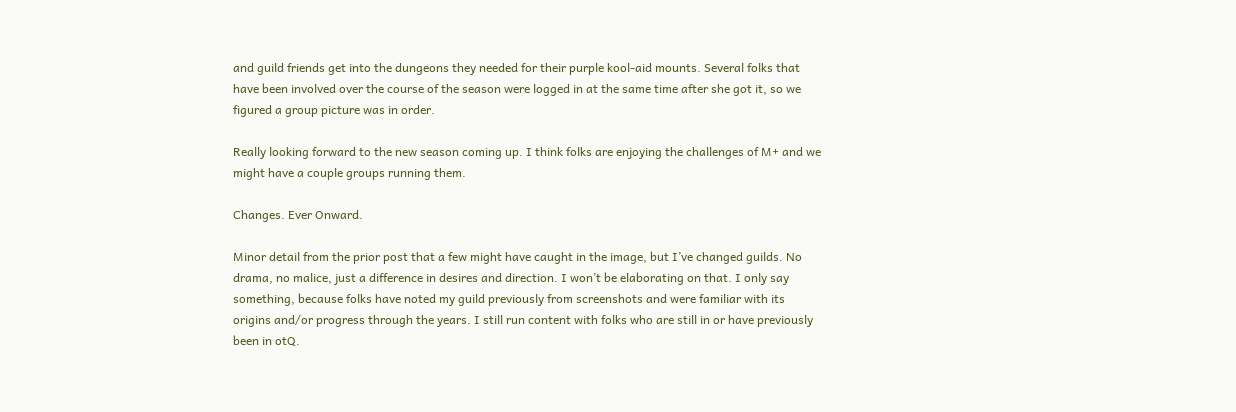and guild friends get into the dungeons they needed for their purple kool-aid mounts. Several folks that have been involved over the course of the season were logged in at the same time after she got it, so we figured a group picture was in order.

Really looking forward to the new season coming up. I think folks are enjoying the challenges of M+ and we might have a couple groups running them.

Changes. Ever Onward.

Minor detail from the prior post that a few might have caught in the image, but I’ve changed guilds. No drama, no malice, just a difference in desires and direction. I won’t be elaborating on that. I only say something, because folks have noted my guild previously from screenshots and were familiar with its origins and/or progress through the years. I still run content with folks who are still in or have previously been in otQ.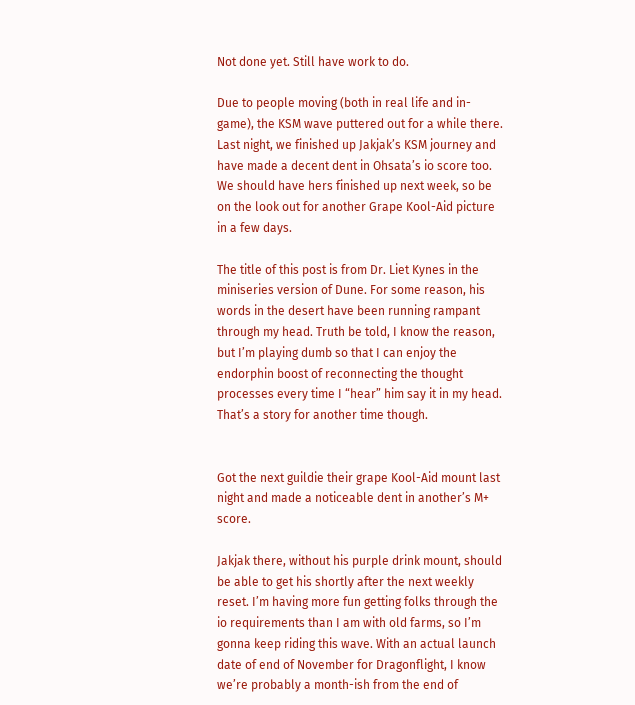Not done yet. Still have work to do.

Due to people moving (both in real life and in-game), the KSM wave puttered out for a while there. Last night, we finished up Jakjak’s KSM journey and have made a decent dent in Ohsata’s io score too. We should have hers finished up next week, so be on the look out for another Grape Kool-Aid picture in a few days.

The title of this post is from Dr. Liet Kynes in the miniseries version of Dune. For some reason, his words in the desert have been running rampant through my head. Truth be told, I know the reason, but I’m playing dumb so that I can enjoy the endorphin boost of reconnecting the thought processes every time I “hear” him say it in my head. That’s a story for another time though.


Got the next guildie their grape Kool-Aid mount last night and made a noticeable dent in another’s M+ score.

Jakjak there, without his purple drink mount, should be able to get his shortly after the next weekly reset. I’m having more fun getting folks through the io requirements than I am with old farms, so I’m gonna keep riding this wave. With an actual launch date of end of November for Dragonflight, I know we’re probably a month-ish from the end of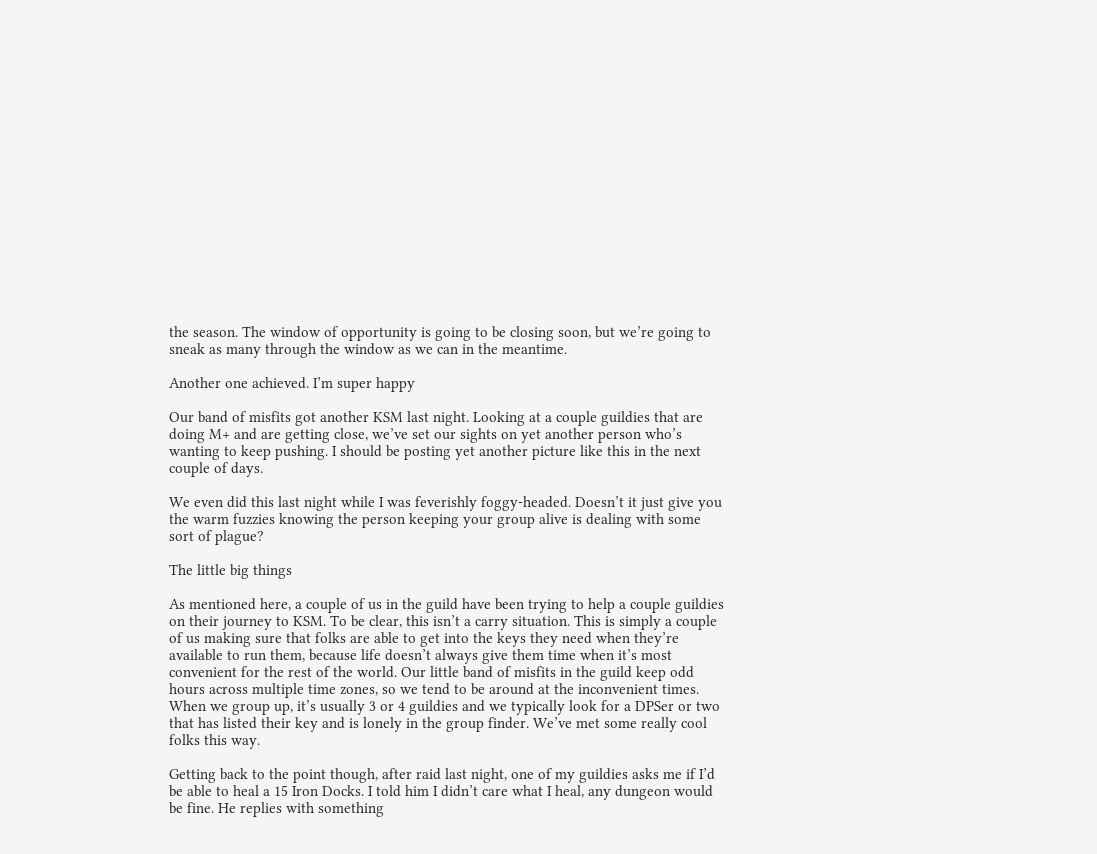the season. The window of opportunity is going to be closing soon, but we’re going to sneak as many through the window as we can in the meantime.

Another one achieved. I’m super happy

Our band of misfits got another KSM last night. Looking at a couple guildies that are doing M+ and are getting close, we’ve set our sights on yet another person who’s wanting to keep pushing. I should be posting yet another picture like this in the next couple of days.

We even did this last night while I was feverishly foggy-headed. Doesn’t it just give you the warm fuzzies knowing the person keeping your group alive is dealing with some sort of plague?

The little big things

As mentioned here, a couple of us in the guild have been trying to help a couple guildies on their journey to KSM. To be clear, this isn’t a carry situation. This is simply a couple of us making sure that folks are able to get into the keys they need when they’re available to run them, because life doesn’t always give them time when it’s most convenient for the rest of the world. Our little band of misfits in the guild keep odd hours across multiple time zones, so we tend to be around at the inconvenient times. When we group up, it’s usually 3 or 4 guildies and we typically look for a DPSer or two that has listed their key and is lonely in the group finder. We’ve met some really cool folks this way.

Getting back to the point though, after raid last night, one of my guildies asks me if I’d be able to heal a 15 Iron Docks. I told him I didn’t care what I heal, any dungeon would be fine. He replies with something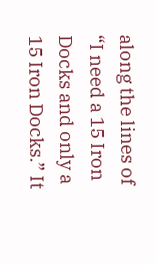along the lines of “I need a 15 Iron Docks and only a 15 Iron Docks.” It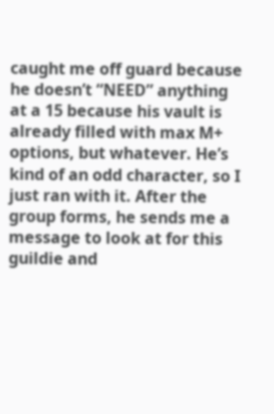caught me off guard because he doesn’t “NEED” anything at a 15 because his vault is already filled with max M+ options, but whatever. He’s kind of an odd character, so I just ran with it. After the group forms, he sends me a message to look at for this guildie and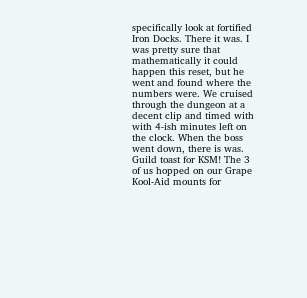specifically look at fortified Iron Docks. There it was. I was pretty sure that mathematically it could happen this reset, but he went and found where the numbers were. We cruised through the dungeon at a decent clip and timed with with 4-ish minutes left on the clock. When the boss went down, there is was. Guild toast for KSM! The 3 of us hopped on our Grape Kool-Aid mounts for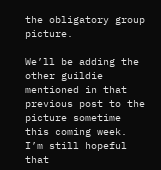the obligatory group picture.

We’ll be adding the other guildie mentioned in that previous post to the picture sometime this coming week. I’m still hopeful that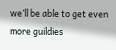we’ll be able to get even more guildies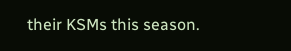their KSMs this season.